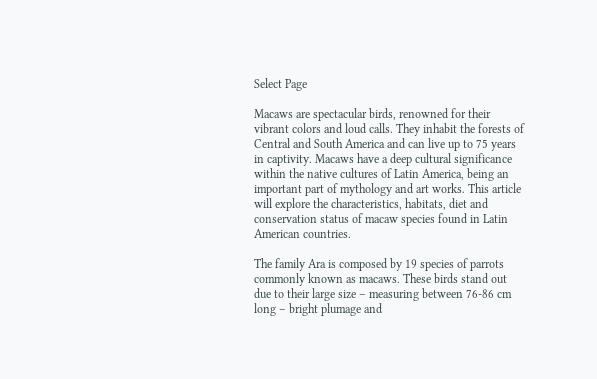Select Page

Macaws are spectacular birds, renowned for their vibrant colors and loud calls. They inhabit the forests of Central and South America and can live up to 75 years in captivity. Macaws have a deep cultural significance within the native cultures of Latin America, being an important part of mythology and art works. This article will explore the characteristics, habitats, diet and conservation status of macaw species found in Latin American countries.

The family Ara is composed by 19 species of parrots commonly known as macaws. These birds stand out due to their large size – measuring between 76-86 cm long – bright plumage and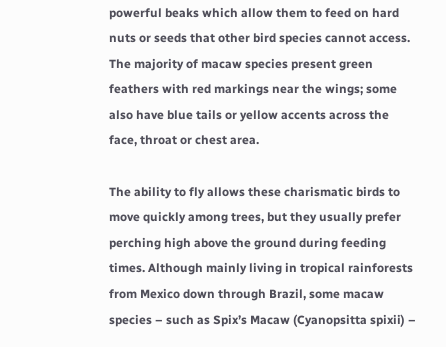powerful beaks which allow them to feed on hard nuts or seeds that other bird species cannot access. The majority of macaw species present green feathers with red markings near the wings; some also have blue tails or yellow accents across the face, throat or chest area.

The ability to fly allows these charismatic birds to move quickly among trees, but they usually prefer perching high above the ground during feeding times. Although mainly living in tropical rainforests from Mexico down through Brazil, some macaw species – such as Spix’s Macaw (Cyanopsitta spixii) –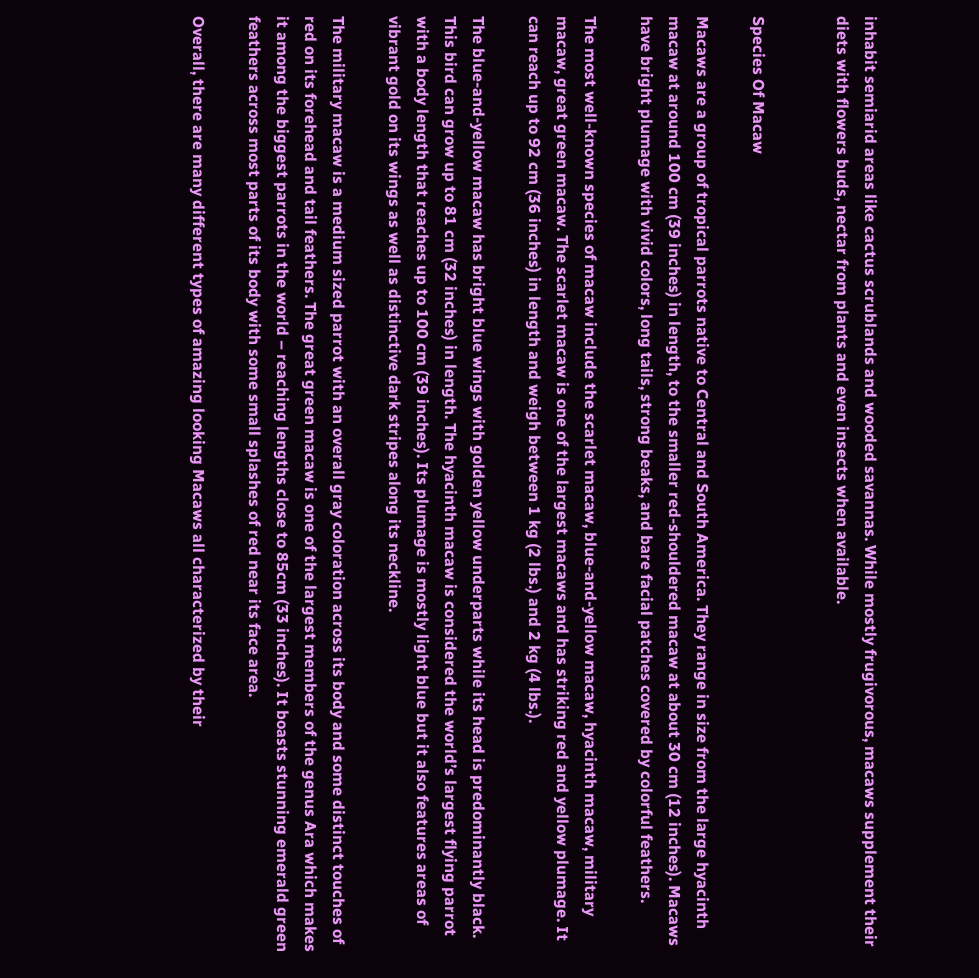inhabit semiarid areas like cactus scrublands and wooded savannas. While mostly frugivorous, macaws supplement their diets with flowers buds, nectar from plants and even insects when available.


Species Of Macaw

Macaws are a group of tropical parrots native to Central and South America. They range in size from the large hyacinth macaw at around 100 cm (39 inches) in length, to the smaller red-shouldered macaw at about 30 cm (12 inches). Macaws have bright plumage with vivid colors, long tails, strong beaks, and bare facial patches covered by colorful feathers.

The most well-known species of macaw include the scarlet macaw, blue-and-yellow macaw, hyacinth macaw, military macaw, great green macaw. The scarlet macaw is one of the largest macaws and has striking red and yellow plumage. It can reach up to 92 cm (36 inches) in length and weigh between 1 kg (2 lbs.) and 2 kg (4 lbs.).

The blue-and-yellow macaw has bright blue wings with golden yellow underparts while its head is predominantly black. This bird can grow up to 81 cm (32 inches) in length. The hyacinth macaw is considered the world’s largest flying parrot with a body length that reaches up to 100 cm (39 inches). Its plumage is mostly light blue but it also features areas of vibrant gold on its wings as well as distinctive dark stripes along its neckline.

The military macaw is a medium sized parrot with an overall gray coloration across its body and some distinct touches of red on its forehead and tail feathers. The great green macaw is one of the largest members of the genus Ara which makes it among the biggest parrots in the world – reaching lengths close to 85cm (33 inches). It boasts stunning emerald green feathers across most parts of its body with some small splashes of red near its face area.

Overall, there are many different types of amazing looking Macaws all characterized by their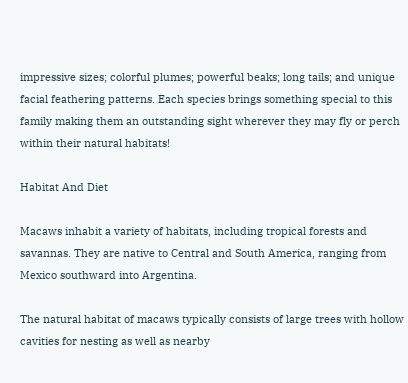impressive sizes; colorful plumes; powerful beaks; long tails; and unique facial feathering patterns. Each species brings something special to this family making them an outstanding sight wherever they may fly or perch within their natural habitats!

Habitat And Diet

Macaws inhabit a variety of habitats, including tropical forests and savannas. They are native to Central and South America, ranging from Mexico southward into Argentina.

The natural habitat of macaws typically consists of large trees with hollow cavities for nesting as well as nearby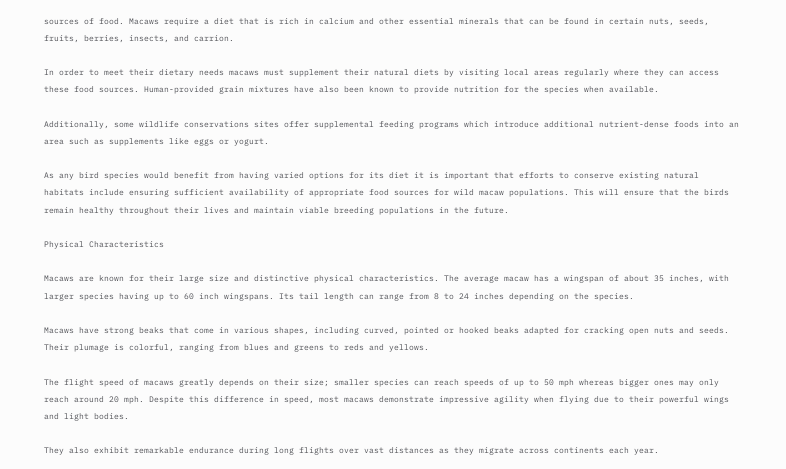sources of food. Macaws require a diet that is rich in calcium and other essential minerals that can be found in certain nuts, seeds, fruits, berries, insects, and carrion.

In order to meet their dietary needs macaws must supplement their natural diets by visiting local areas regularly where they can access these food sources. Human-provided grain mixtures have also been known to provide nutrition for the species when available.

Additionally, some wildlife conservations sites offer supplemental feeding programs which introduce additional nutrient-dense foods into an area such as supplements like eggs or yogurt.

As any bird species would benefit from having varied options for its diet it is important that efforts to conserve existing natural habitats include ensuring sufficient availability of appropriate food sources for wild macaw populations. This will ensure that the birds remain healthy throughout their lives and maintain viable breeding populations in the future.

Physical Characteristics

Macaws are known for their large size and distinctive physical characteristics. The average macaw has a wingspan of about 35 inches, with larger species having up to 60 inch wingspans. Its tail length can range from 8 to 24 inches depending on the species.

Macaws have strong beaks that come in various shapes, including curved, pointed or hooked beaks adapted for cracking open nuts and seeds. Their plumage is colorful, ranging from blues and greens to reds and yellows.

The flight speed of macaws greatly depends on their size; smaller species can reach speeds of up to 50 mph whereas bigger ones may only reach around 20 mph. Despite this difference in speed, most macaws demonstrate impressive agility when flying due to their powerful wings and light bodies.

They also exhibit remarkable endurance during long flights over vast distances as they migrate across continents each year.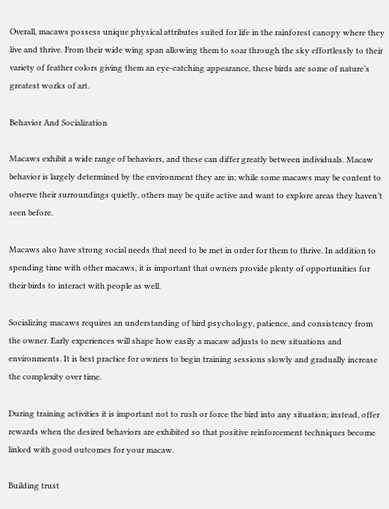Overall, macaws possess unique physical attributes suited for life in the rainforest canopy where they live and thrive. From their wide wing span allowing them to soar through the sky effortlessly to their variety of feather colors giving them an eye-catching appearance, these birds are some of nature’s greatest works of art.

Behavior And Socialization

Macaws exhibit a wide range of behaviors, and these can differ greatly between individuals. Macaw behavior is largely determined by the environment they are in; while some macaws may be content to observe their surroundings quietly, others may be quite active and want to explore areas they haven’t seen before.

Macaws also have strong social needs that need to be met in order for them to thrive. In addition to spending time with other macaws, it is important that owners provide plenty of opportunities for their birds to interact with people as well.

Socializing macaws requires an understanding of bird psychology, patience, and consistency from the owner. Early experiences will shape how easily a macaw adjusts to new situations and environments. It is best practice for owners to begin training sessions slowly and gradually increase the complexity over time.

During training activities it is important not to rush or force the bird into any situation; instead, offer rewards when the desired behaviors are exhibited so that positive reinforcement techniques become linked with good outcomes for your macaw.

Building trust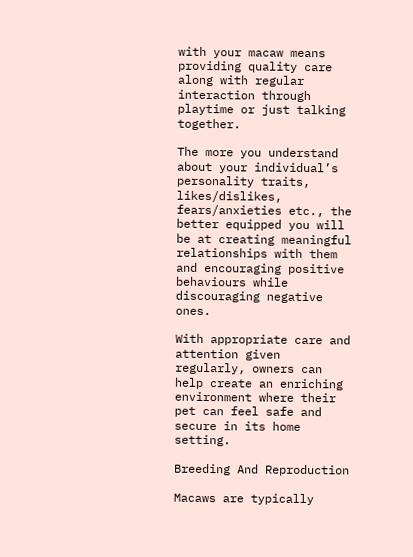with your macaw means providing quality care along with regular interaction through playtime or just talking together.

The more you understand about your individual’s personality traits, likes/dislikes, fears/anxieties etc., the better equipped you will be at creating meaningful relationships with them and encouraging positive behaviours while discouraging negative ones.

With appropriate care and attention given regularly, owners can help create an enriching environment where their pet can feel safe and secure in its home setting.

Breeding And Reproduction

Macaws are typically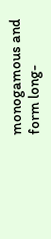monogamous and form long-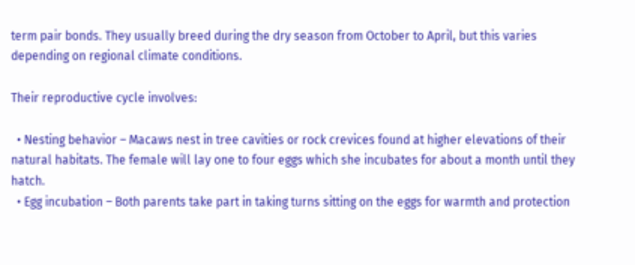term pair bonds. They usually breed during the dry season from October to April, but this varies depending on regional climate conditions.

Their reproductive cycle involves:

  • Nesting behavior – Macaws nest in tree cavities or rock crevices found at higher elevations of their natural habitats. The female will lay one to four eggs which she incubates for about a month until they hatch.
  • Egg incubation – Both parents take part in taking turns sitting on the eggs for warmth and protection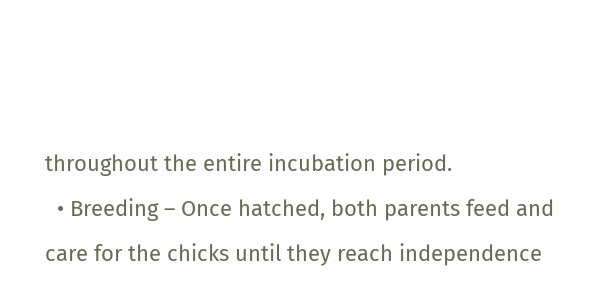throughout the entire incubation period.
  • Breeding – Once hatched, both parents feed and care for the chicks until they reach independence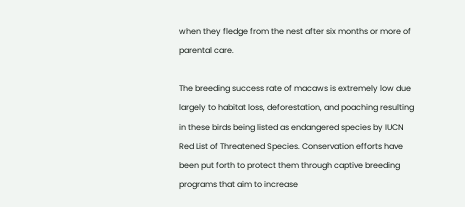when they fledge from the nest after six months or more of parental care.

The breeding success rate of macaws is extremely low due largely to habitat loss, deforestation, and poaching resulting in these birds being listed as endangered species by IUCN Red List of Threatened Species. Conservation efforts have been put forth to protect them through captive breeding programs that aim to increase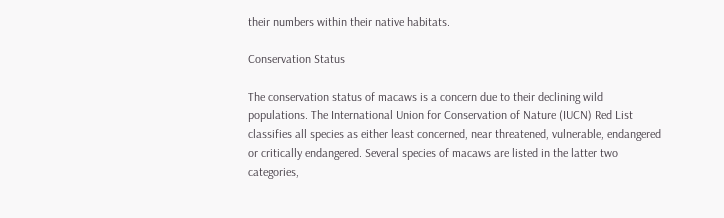their numbers within their native habitats.

Conservation Status

The conservation status of macaws is a concern due to their declining wild populations. The International Union for Conservation of Nature (IUCN) Red List classifies all species as either least concerned, near threatened, vulnerable, endangered or critically endangered. Several species of macaws are listed in the latter two categories,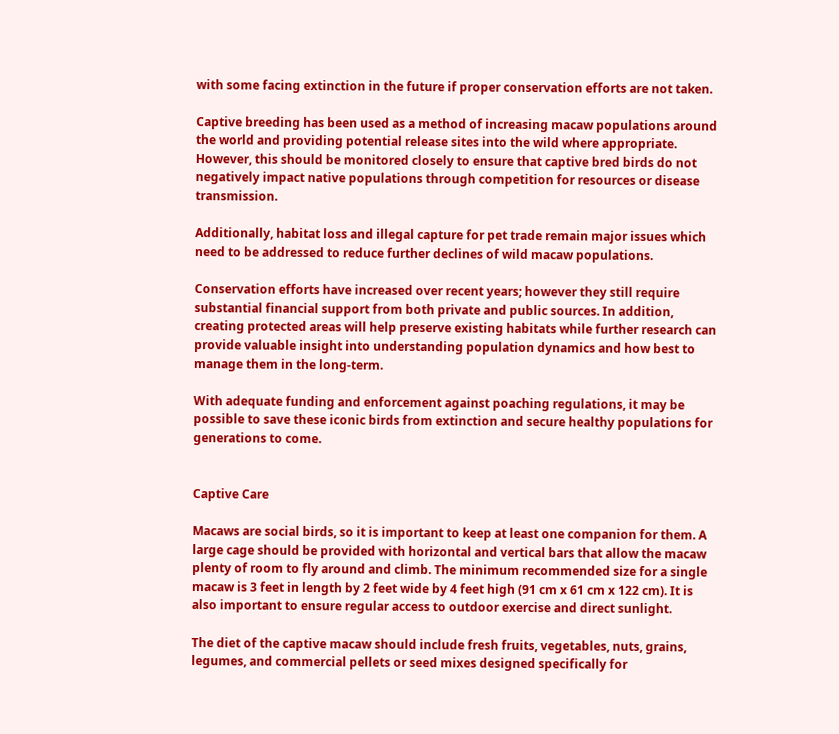with some facing extinction in the future if proper conservation efforts are not taken.

Captive breeding has been used as a method of increasing macaw populations around the world and providing potential release sites into the wild where appropriate. However, this should be monitored closely to ensure that captive bred birds do not negatively impact native populations through competition for resources or disease transmission.

Additionally, habitat loss and illegal capture for pet trade remain major issues which need to be addressed to reduce further declines of wild macaw populations.

Conservation efforts have increased over recent years; however they still require substantial financial support from both private and public sources. In addition, creating protected areas will help preserve existing habitats while further research can provide valuable insight into understanding population dynamics and how best to manage them in the long-term.

With adequate funding and enforcement against poaching regulations, it may be possible to save these iconic birds from extinction and secure healthy populations for generations to come.


Captive Care

Macaws are social birds, so it is important to keep at least one companion for them. A large cage should be provided with horizontal and vertical bars that allow the macaw plenty of room to fly around and climb. The minimum recommended size for a single macaw is 3 feet in length by 2 feet wide by 4 feet high (91 cm x 61 cm x 122 cm). It is also important to ensure regular access to outdoor exercise and direct sunlight.

The diet of the captive macaw should include fresh fruits, vegetables, nuts, grains, legumes, and commercial pellets or seed mixes designed specifically for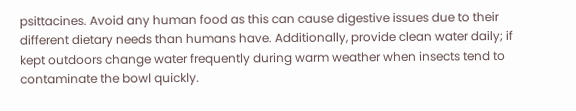psittacines. Avoid any human food as this can cause digestive issues due to their different dietary needs than humans have. Additionally, provide clean water daily; if kept outdoors change water frequently during warm weather when insects tend to contaminate the bowl quickly.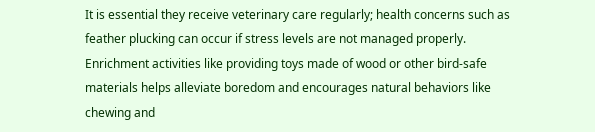It is essential they receive veterinary care regularly; health concerns such as feather plucking can occur if stress levels are not managed properly. Enrichment activities like providing toys made of wood or other bird-safe materials helps alleviate boredom and encourages natural behaviors like chewing and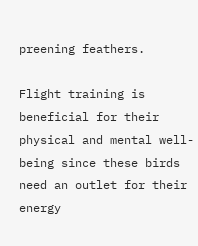preening feathers.

Flight training is beneficial for their physical and mental well-being since these birds need an outlet for their energy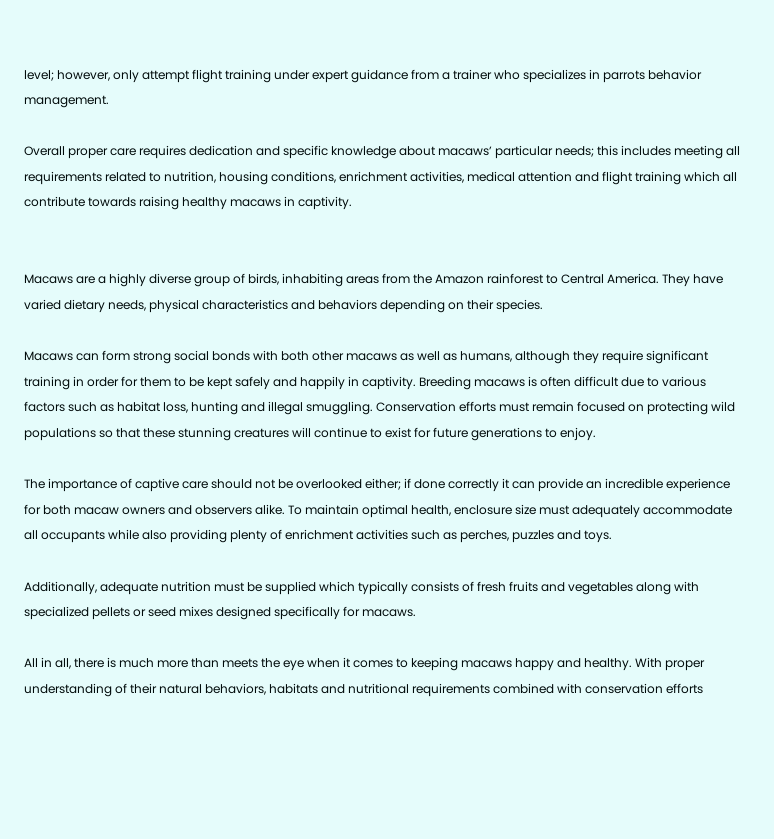level; however, only attempt flight training under expert guidance from a trainer who specializes in parrots behavior management.

Overall proper care requires dedication and specific knowledge about macaws’ particular needs; this includes meeting all requirements related to nutrition, housing conditions, enrichment activities, medical attention and flight training which all contribute towards raising healthy macaws in captivity.


Macaws are a highly diverse group of birds, inhabiting areas from the Amazon rainforest to Central America. They have varied dietary needs, physical characteristics and behaviors depending on their species.

Macaws can form strong social bonds with both other macaws as well as humans, although they require significant training in order for them to be kept safely and happily in captivity. Breeding macaws is often difficult due to various factors such as habitat loss, hunting and illegal smuggling. Conservation efforts must remain focused on protecting wild populations so that these stunning creatures will continue to exist for future generations to enjoy.

The importance of captive care should not be overlooked either; if done correctly it can provide an incredible experience for both macaw owners and observers alike. To maintain optimal health, enclosure size must adequately accommodate all occupants while also providing plenty of enrichment activities such as perches, puzzles and toys.

Additionally, adequate nutrition must be supplied which typically consists of fresh fruits and vegetables along with specialized pellets or seed mixes designed specifically for macaws.

All in all, there is much more than meets the eye when it comes to keeping macaws happy and healthy. With proper understanding of their natural behaviors, habitats and nutritional requirements combined with conservation efforts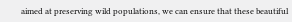aimed at preserving wild populations, we can ensure that these beautiful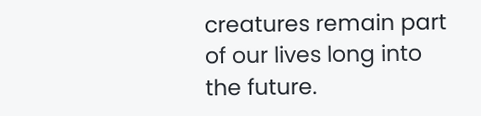creatures remain part of our lives long into the future.